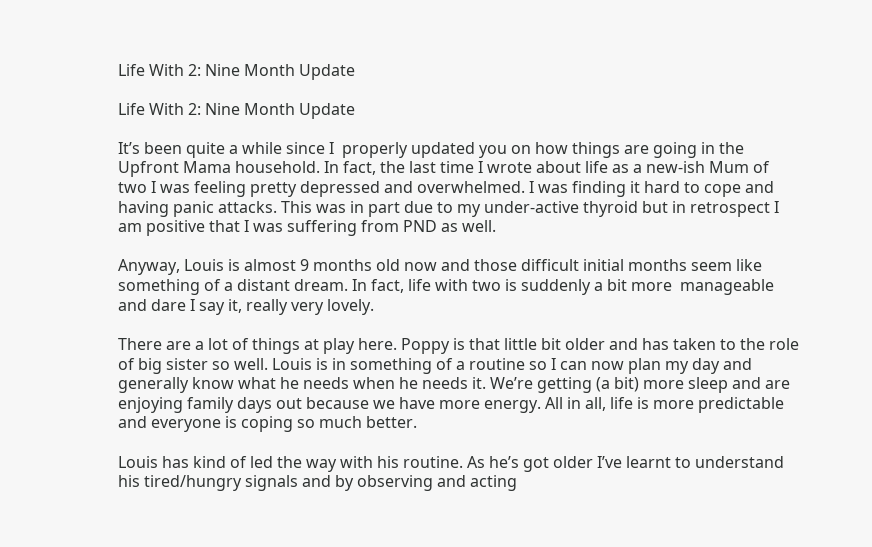Life With 2: Nine Month Update

Life With 2: Nine Month Update

It’s been quite a while since I  properly updated you on how things are going in the Upfront Mama household. In fact, the last time I wrote about life as a new-ish Mum of two I was feeling pretty depressed and overwhelmed. I was finding it hard to cope and having panic attacks. This was in part due to my under-active thyroid but in retrospect I am positive that I was suffering from PND as well.

Anyway, Louis is almost 9 months old now and those difficult initial months seem like something of a distant dream. In fact, life with two is suddenly a bit more  manageable and dare I say it, really very lovely.

There are a lot of things at play here. Poppy is that little bit older and has taken to the role of big sister so well. Louis is in something of a routine so I can now plan my day and generally know what he needs when he needs it. We’re getting (a bit) more sleep and are enjoying family days out because we have more energy. All in all, life is more predictable and everyone is coping so much better.

Louis has kind of led the way with his routine. As he’s got older I’ve learnt to understand his tired/hungry signals and by observing and acting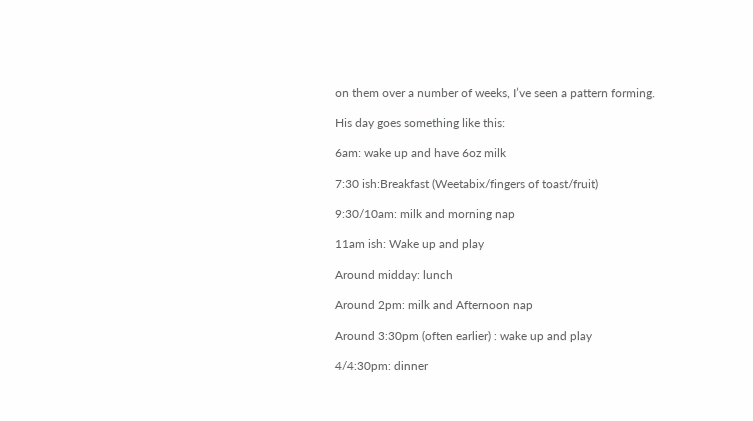on them over a number of weeks, I’ve seen a pattern forming.

His day goes something like this:

6am: wake up and have 6oz milk

7:30 ish:Breakfast (Weetabix/fingers of toast/fruit)

9:30/10am: milk and morning nap

11am ish: Wake up and play

Around midday: lunch

Around 2pm: milk and Afternoon nap

Around 3:30pm (often earlier) : wake up and play

4/4:30pm: dinner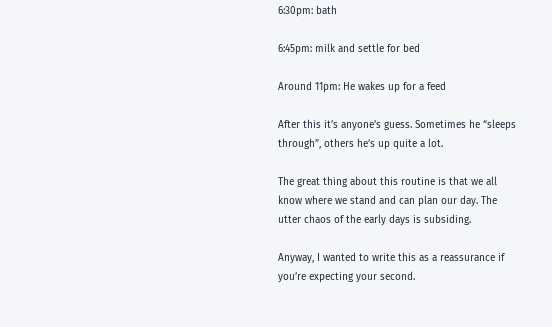6:30pm: bath

6:45pm: milk and settle for bed

Around 11pm: He wakes up for a feed

After this it’s anyone’s guess. Sometimes he “sleeps through”, others he’s up quite a lot.

The great thing about this routine is that we all know where we stand and can plan our day. The utter chaos of the early days is subsiding.

Anyway, I wanted to write this as a reassurance if you’re expecting your second.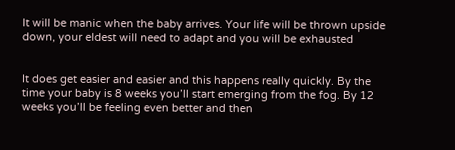It will be manic when the baby arrives. Your life will be thrown upside down, your eldest will need to adapt and you will be exhausted


It does get easier and easier and this happens really quickly. By the time your baby is 8 weeks you’ll start emerging from the fog. By 12 weeks you’ll be feeling even better and then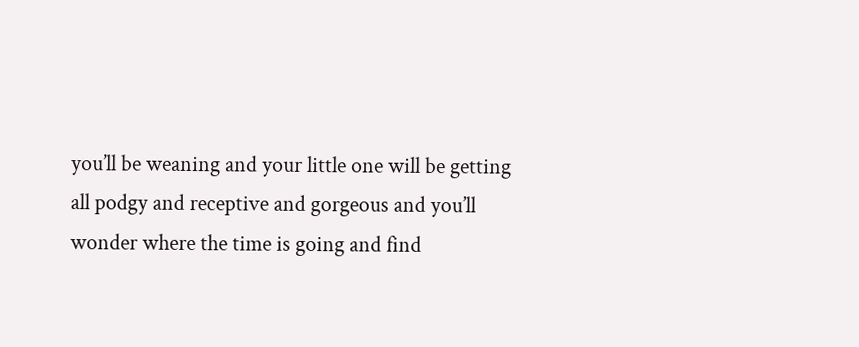you’ll be weaning and your little one will be getting all podgy and receptive and gorgeous and you’ll wonder where the time is going and find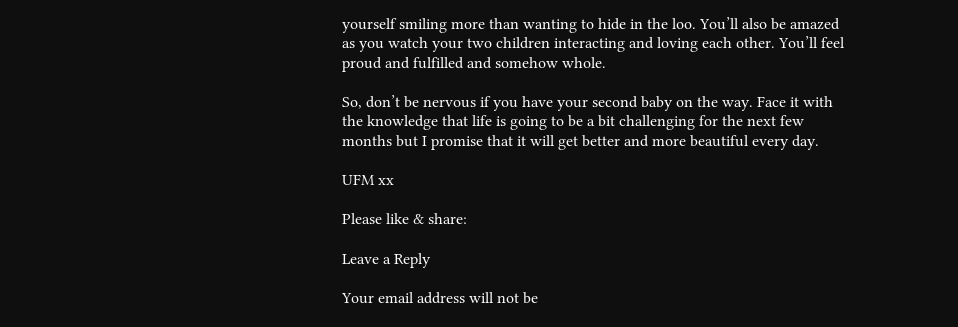yourself smiling more than wanting to hide in the loo. You’ll also be amazed as you watch your two children interacting and loving each other. You’ll feel proud and fulfilled and somehow whole.

So, don’t be nervous if you have your second baby on the way. Face it with the knowledge that life is going to be a bit challenging for the next few months but I promise that it will get better and more beautiful every day.

UFM xx

Please like & share:

Leave a Reply

Your email address will not be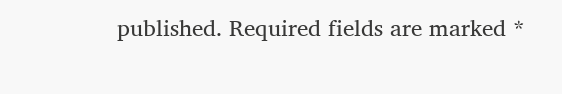published. Required fields are marked *